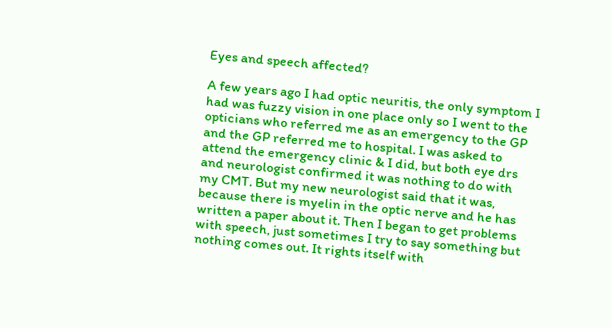Eyes and speech affected?

A few years ago I had optic neuritis, the only symptom I had was fuzzy vision in one place only so I went to the opticians who referred me as an emergency to the GP and the GP referred me to hospital. I was asked to attend the emergency clinic & I did, but both eye drs and neurologist confirmed it was nothing to do with my CMT. But my new neurologist said that it was, because there is myelin in the optic nerve and he has written a paper about it. Then I began to get problems with speech, just sometimes I try to say something but nothing comes out. It rights itself with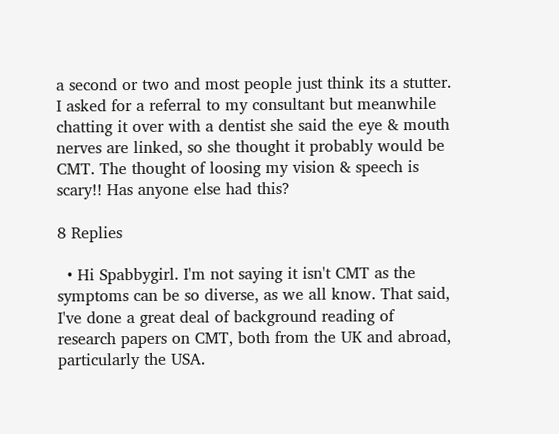a second or two and most people just think its a stutter. I asked for a referral to my consultant but meanwhile chatting it over with a dentist she said the eye & mouth nerves are linked, so she thought it probably would be CMT. The thought of loosing my vision & speech is scary!! Has anyone else had this?

8 Replies

  • Hi Spabbygirl. I'm not saying it isn't CMT as the symptoms can be so diverse, as we all know. That said, I've done a great deal of background reading of research papers on CMT, both from the UK and abroad, particularly the USA.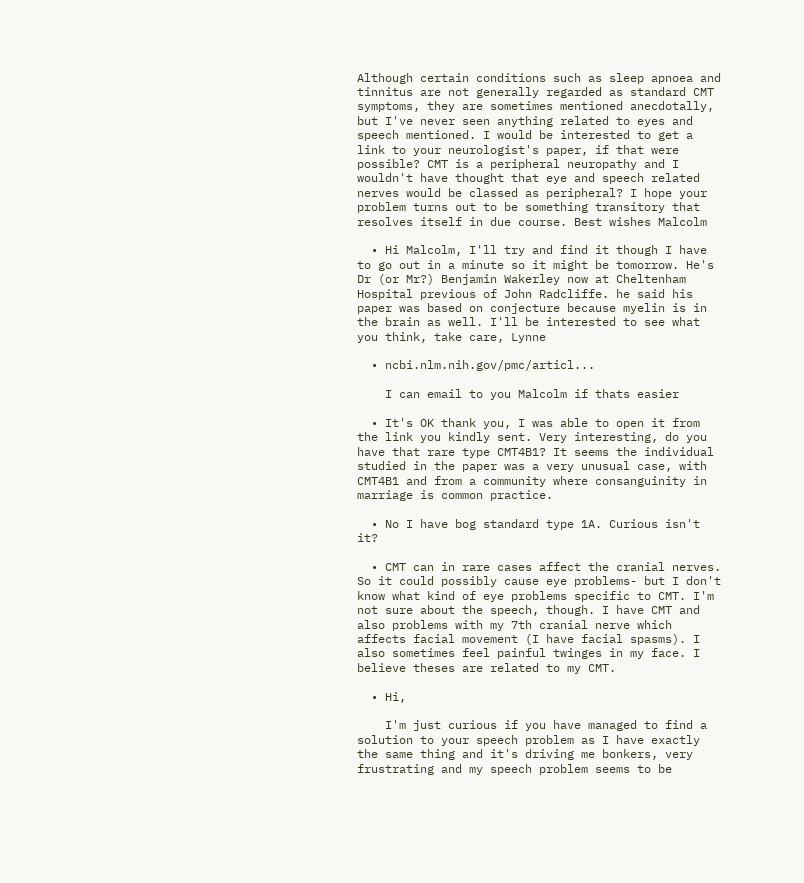Although certain conditions such as sleep apnoea and tinnitus are not generally regarded as standard CMT symptoms, they are sometimes mentioned anecdotally, but I've never seen anything related to eyes and speech mentioned. I would be interested to get a link to your neurologist's paper, if that were possible? CMT is a peripheral neuropathy and I wouldn't have thought that eye and speech related nerves would be classed as peripheral? I hope your problem turns out to be something transitory that resolves itself in due course. Best wishes Malcolm

  • Hi Malcolm, I'll try and find it though I have to go out in a minute so it might be tomorrow. He's Dr (or Mr?) Benjamin Wakerley now at Cheltenham Hospital previous of John Radcliffe. he said his paper was based on conjecture because myelin is in the brain as well. I'll be interested to see what you think, take care, Lynne

  • ncbi.nlm.nih.gov/pmc/articl...

    I can email to you Malcolm if thats easier

  • It's OK thank you, I was able to open it from the link you kindly sent. Very interesting, do you have that rare type CMT4B1? It seems the individual studied in the paper was a very unusual case, with CMT4B1 and from a community where consanguinity in marriage is common practice.

  • No I have bog standard type 1A. Curious isn't it?

  • CMT can in rare cases affect the cranial nerves. So it could possibly cause eye problems- but I don't know what kind of eye problems specific to CMT. I'm not sure about the speech, though. I have CMT and also problems with my 7th cranial nerve which affects facial movement (I have facial spasms). I also sometimes feel painful twinges in my face. I believe theses are related to my CMT.

  • Hi,

    I'm just curious if you have managed to find a solution to your speech problem as I have exactly the same thing and it's driving me bonkers, very frustrating and my speech problem seems to be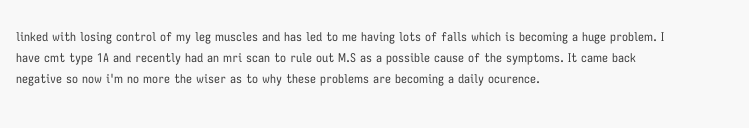linked with losing control of my leg muscles and has led to me having lots of falls which is becoming a huge problem. I have cmt type 1A and recently had an mri scan to rule out M.S as a possible cause of the symptoms. It came back negative so now i'm no more the wiser as to why these problems are becoming a daily ocurence.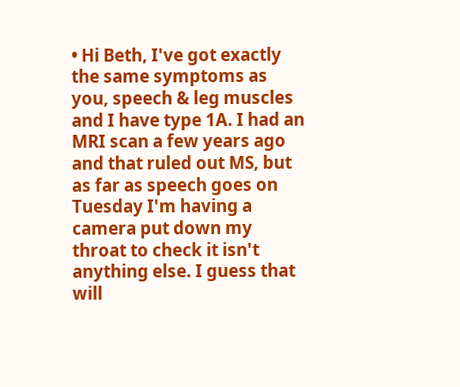• Hi Beth, I've got exactly the same symptoms as you, speech & leg muscles and I have type 1A. I had an MRI scan a few years ago and that ruled out MS, but as far as speech goes on Tuesday I'm having a camera put down my throat to check it isn't anything else. I guess that will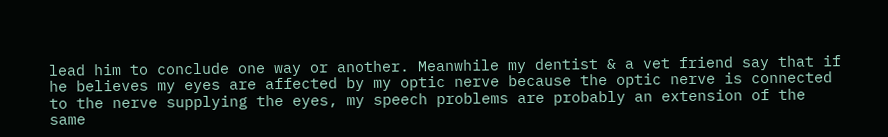lead him to conclude one way or another. Meanwhile my dentist & a vet friend say that if he believes my eyes are affected by my optic nerve because the optic nerve is connected to the nerve supplying the eyes, my speech problems are probably an extension of the same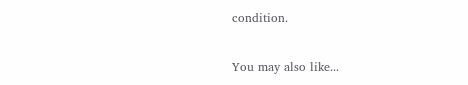condition.

You may also like...